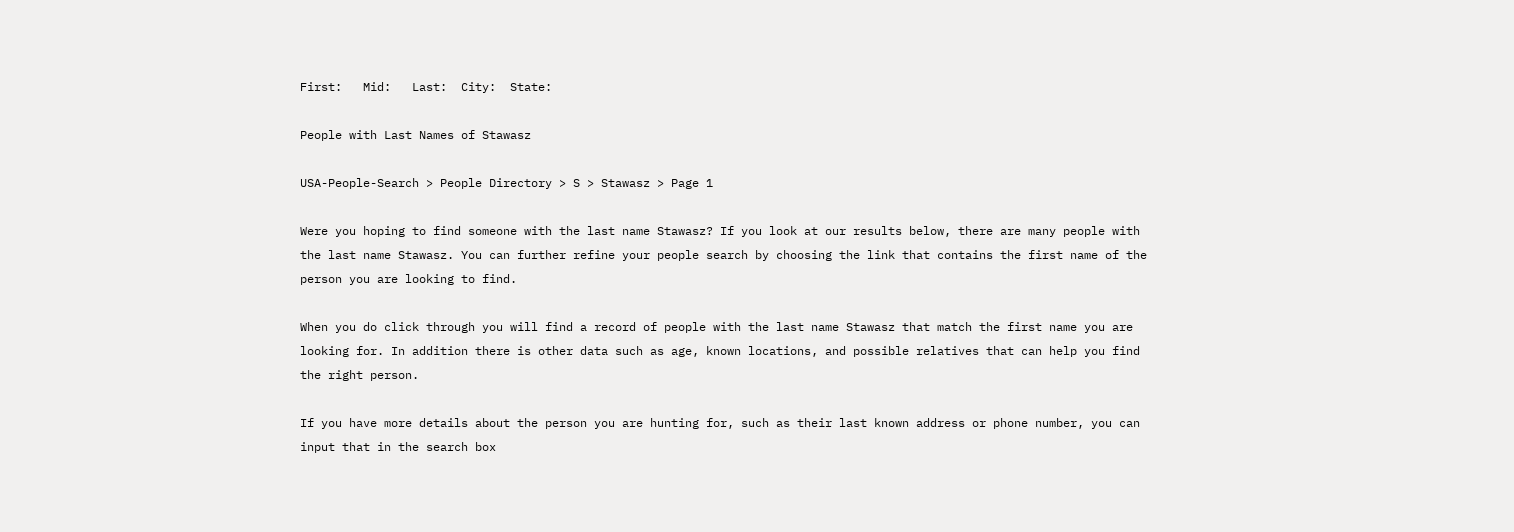First:   Mid:   Last:  City:  State:

People with Last Names of Stawasz

USA-People-Search > People Directory > S > Stawasz > Page 1

Were you hoping to find someone with the last name Stawasz? If you look at our results below, there are many people with the last name Stawasz. You can further refine your people search by choosing the link that contains the first name of the person you are looking to find.

When you do click through you will find a record of people with the last name Stawasz that match the first name you are looking for. In addition there is other data such as age, known locations, and possible relatives that can help you find the right person.

If you have more details about the person you are hunting for, such as their last known address or phone number, you can input that in the search box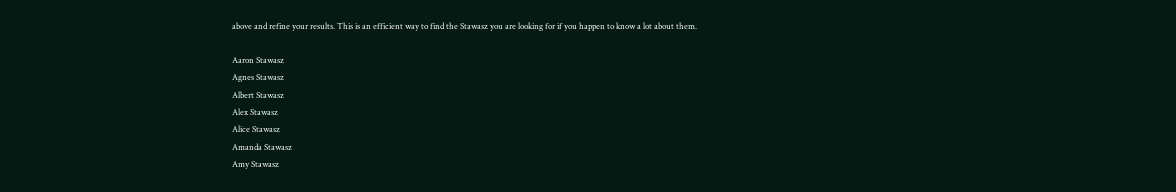above and refine your results. This is an efficient way to find the Stawasz you are looking for if you happen to know a lot about them.

Aaron Stawasz
Agnes Stawasz
Albert Stawasz
Alex Stawasz
Alice Stawasz
Amanda Stawasz
Amy Stawasz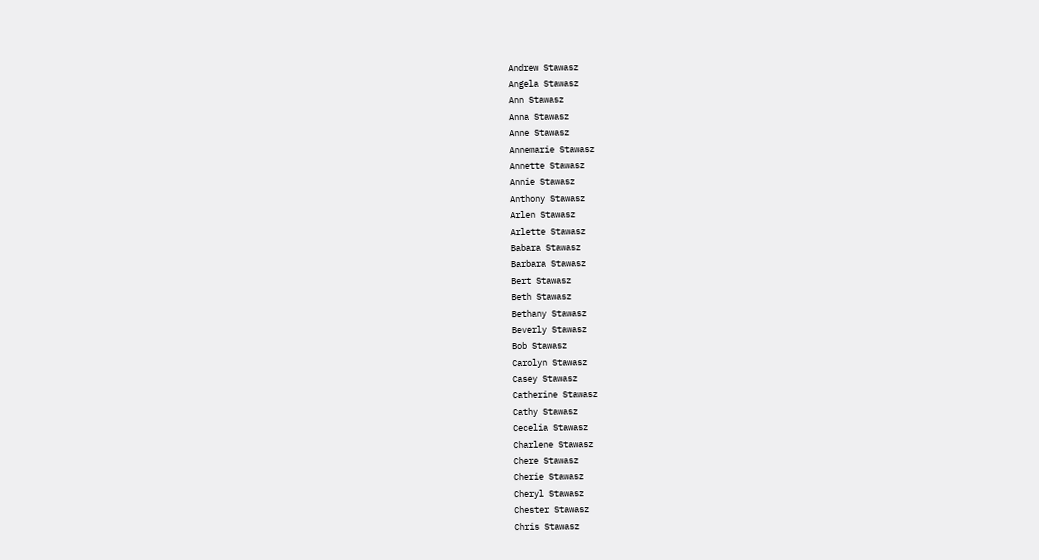Andrew Stawasz
Angela Stawasz
Ann Stawasz
Anna Stawasz
Anne Stawasz
Annemarie Stawasz
Annette Stawasz
Annie Stawasz
Anthony Stawasz
Arlen Stawasz
Arlette Stawasz
Babara Stawasz
Barbara Stawasz
Bert Stawasz
Beth Stawasz
Bethany Stawasz
Beverly Stawasz
Bob Stawasz
Carolyn Stawasz
Casey Stawasz
Catherine Stawasz
Cathy Stawasz
Cecelia Stawasz
Charlene Stawasz
Chere Stawasz
Cherie Stawasz
Cheryl Stawasz
Chester Stawasz
Chris Stawasz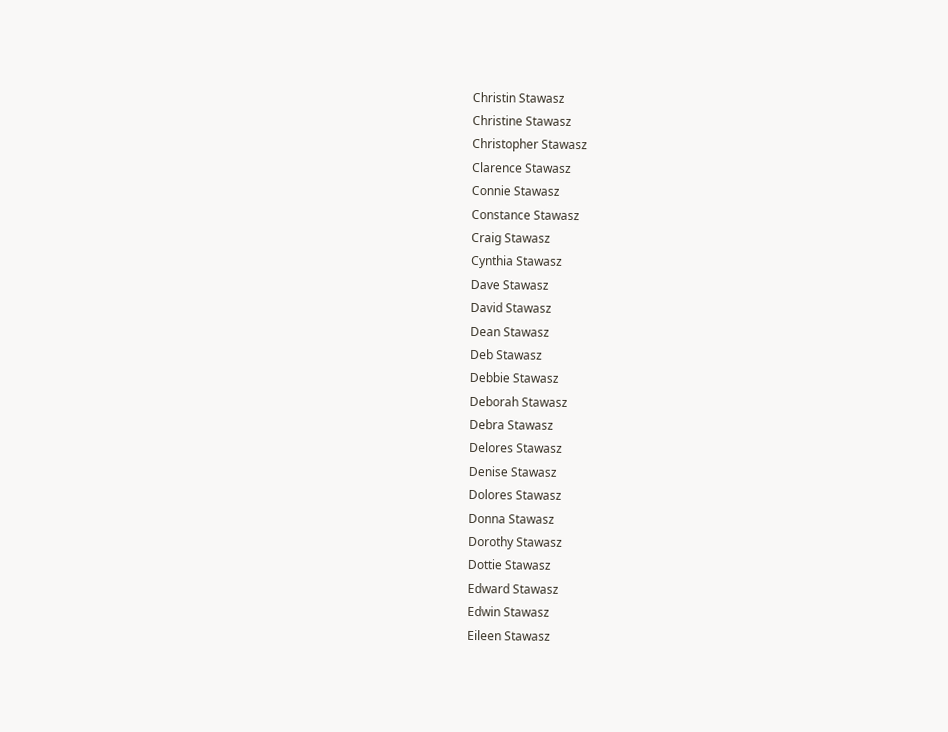Christin Stawasz
Christine Stawasz
Christopher Stawasz
Clarence Stawasz
Connie Stawasz
Constance Stawasz
Craig Stawasz
Cynthia Stawasz
Dave Stawasz
David Stawasz
Dean Stawasz
Deb Stawasz
Debbie Stawasz
Deborah Stawasz
Debra Stawasz
Delores Stawasz
Denise Stawasz
Dolores Stawasz
Donna Stawasz
Dorothy Stawasz
Dottie Stawasz
Edward Stawasz
Edwin Stawasz
Eileen Stawasz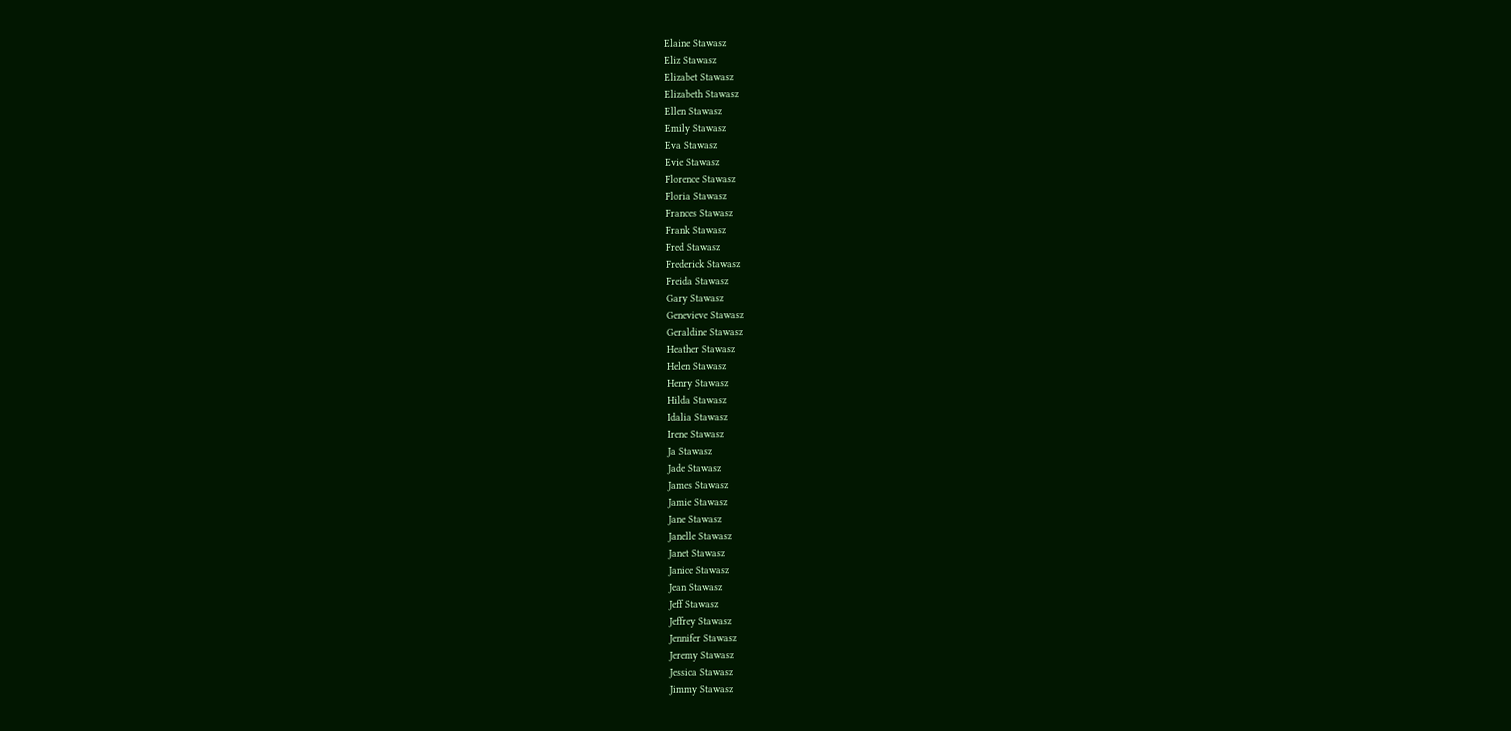Elaine Stawasz
Eliz Stawasz
Elizabet Stawasz
Elizabeth Stawasz
Ellen Stawasz
Emily Stawasz
Eva Stawasz
Evie Stawasz
Florence Stawasz
Floria Stawasz
Frances Stawasz
Frank Stawasz
Fred Stawasz
Frederick Stawasz
Freida Stawasz
Gary Stawasz
Genevieve Stawasz
Geraldine Stawasz
Heather Stawasz
Helen Stawasz
Henry Stawasz
Hilda Stawasz
Idalia Stawasz
Irene Stawasz
Ja Stawasz
Jade Stawasz
James Stawasz
Jamie Stawasz
Jane Stawasz
Janelle Stawasz
Janet Stawasz
Janice Stawasz
Jean Stawasz
Jeff Stawasz
Jeffrey Stawasz
Jennifer Stawasz
Jeremy Stawasz
Jessica Stawasz
Jimmy Stawasz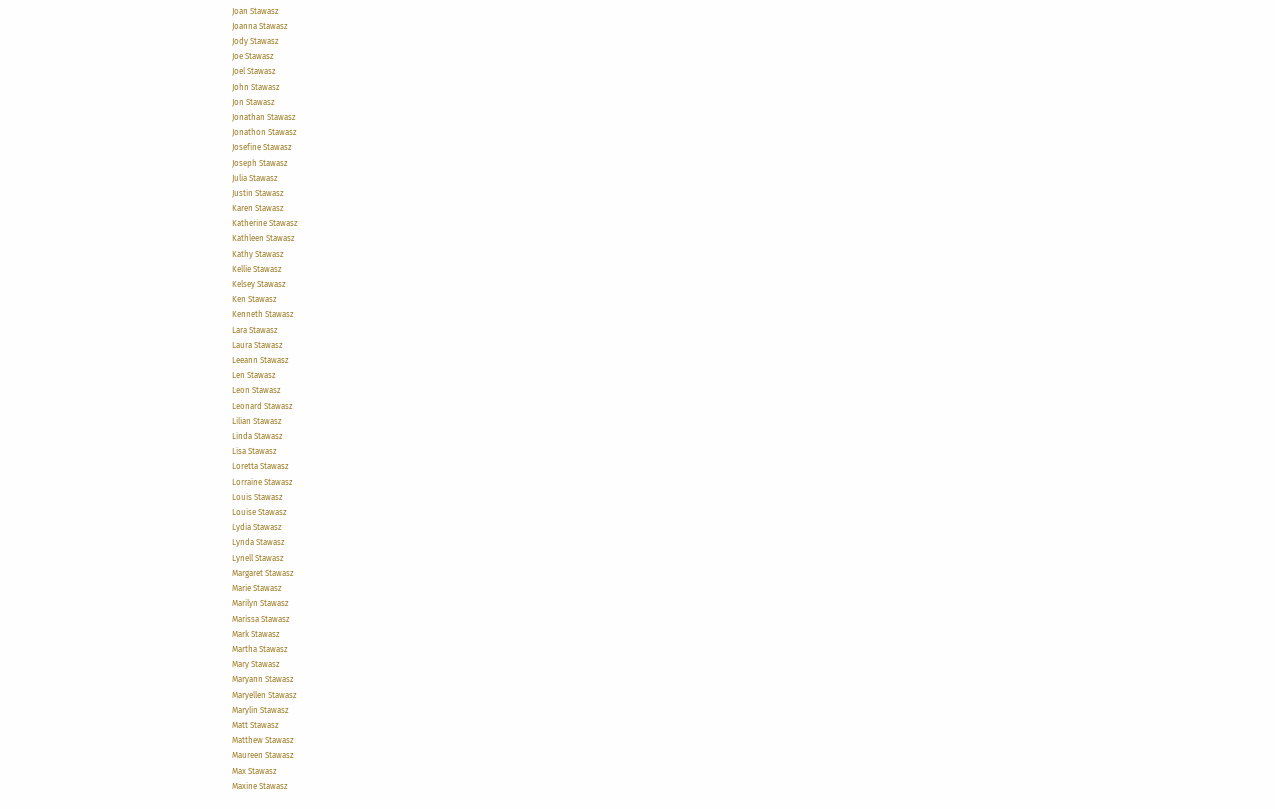Joan Stawasz
Joanna Stawasz
Jody Stawasz
Joe Stawasz
Joel Stawasz
John Stawasz
Jon Stawasz
Jonathan Stawasz
Jonathon Stawasz
Josefine Stawasz
Joseph Stawasz
Julia Stawasz
Justin Stawasz
Karen Stawasz
Katherine Stawasz
Kathleen Stawasz
Kathy Stawasz
Kellie Stawasz
Kelsey Stawasz
Ken Stawasz
Kenneth Stawasz
Lara Stawasz
Laura Stawasz
Leeann Stawasz
Len Stawasz
Leon Stawasz
Leonard Stawasz
Lilian Stawasz
Linda Stawasz
Lisa Stawasz
Loretta Stawasz
Lorraine Stawasz
Louis Stawasz
Louise Stawasz
Lydia Stawasz
Lynda Stawasz
Lynell Stawasz
Margaret Stawasz
Marie Stawasz
Marilyn Stawasz
Marissa Stawasz
Mark Stawasz
Martha Stawasz
Mary Stawasz
Maryann Stawasz
Maryellen Stawasz
Marylin Stawasz
Matt Stawasz
Matthew Stawasz
Maureen Stawasz
Max Stawasz
Maxine Stawasz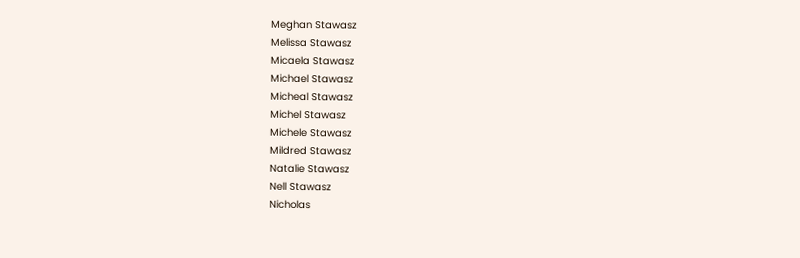Meghan Stawasz
Melissa Stawasz
Micaela Stawasz
Michael Stawasz
Micheal Stawasz
Michel Stawasz
Michele Stawasz
Mildred Stawasz
Natalie Stawasz
Nell Stawasz
Nicholas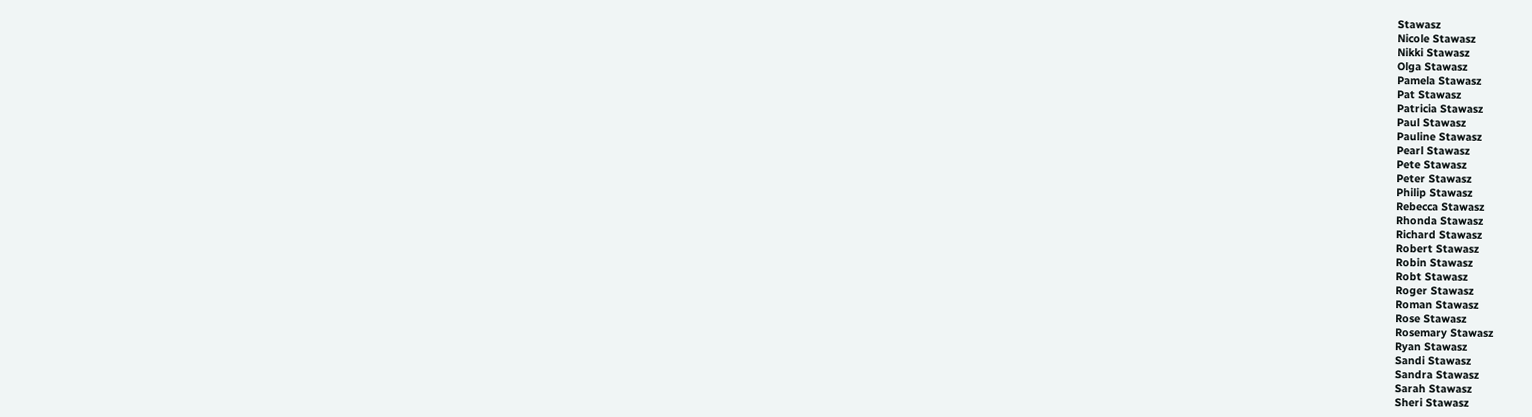Stawasz
Nicole Stawasz
Nikki Stawasz
Olga Stawasz
Pamela Stawasz
Pat Stawasz
Patricia Stawasz
Paul Stawasz
Pauline Stawasz
Pearl Stawasz
Pete Stawasz
Peter Stawasz
Philip Stawasz
Rebecca Stawasz
Rhonda Stawasz
Richard Stawasz
Robert Stawasz
Robin Stawasz
Robt Stawasz
Roger Stawasz
Roman Stawasz
Rose Stawasz
Rosemary Stawasz
Ryan Stawasz
Sandi Stawasz
Sandra Stawasz
Sarah Stawasz
Sheri Stawasz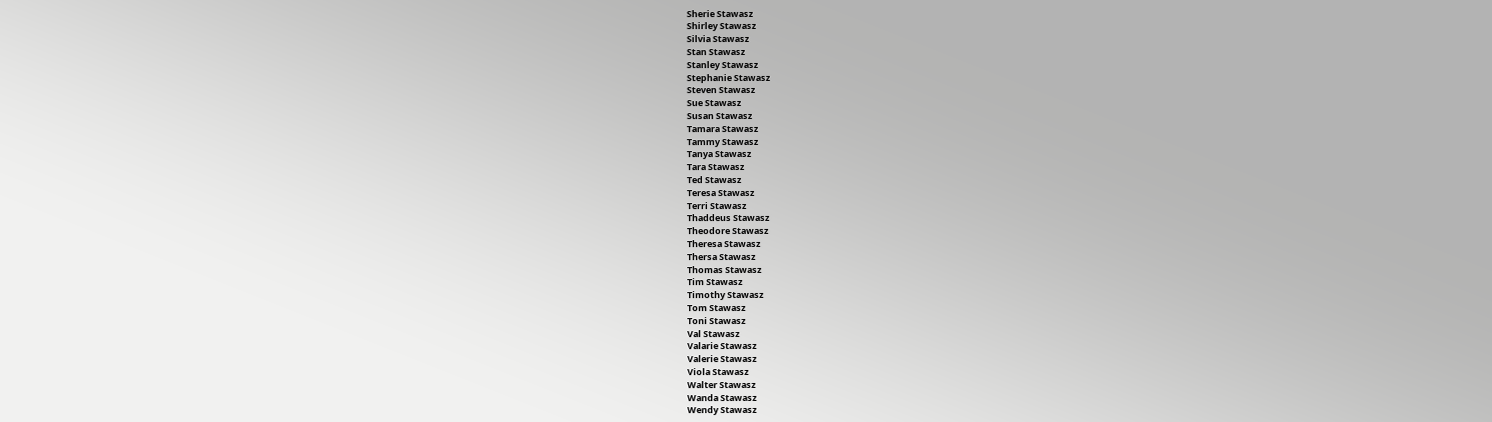Sherie Stawasz
Shirley Stawasz
Silvia Stawasz
Stan Stawasz
Stanley Stawasz
Stephanie Stawasz
Steven Stawasz
Sue Stawasz
Susan Stawasz
Tamara Stawasz
Tammy Stawasz
Tanya Stawasz
Tara Stawasz
Ted Stawasz
Teresa Stawasz
Terri Stawasz
Thaddeus Stawasz
Theodore Stawasz
Theresa Stawasz
Thersa Stawasz
Thomas Stawasz
Tim Stawasz
Timothy Stawasz
Tom Stawasz
Toni Stawasz
Val Stawasz
Valarie Stawasz
Valerie Stawasz
Viola Stawasz
Walter Stawasz
Wanda Stawasz
Wendy Stawasz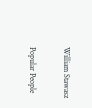William Stawasz

Popular People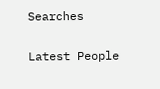Searches

Latest People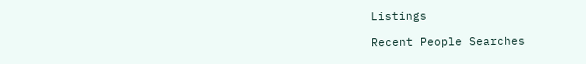Listings

Recent People Searches